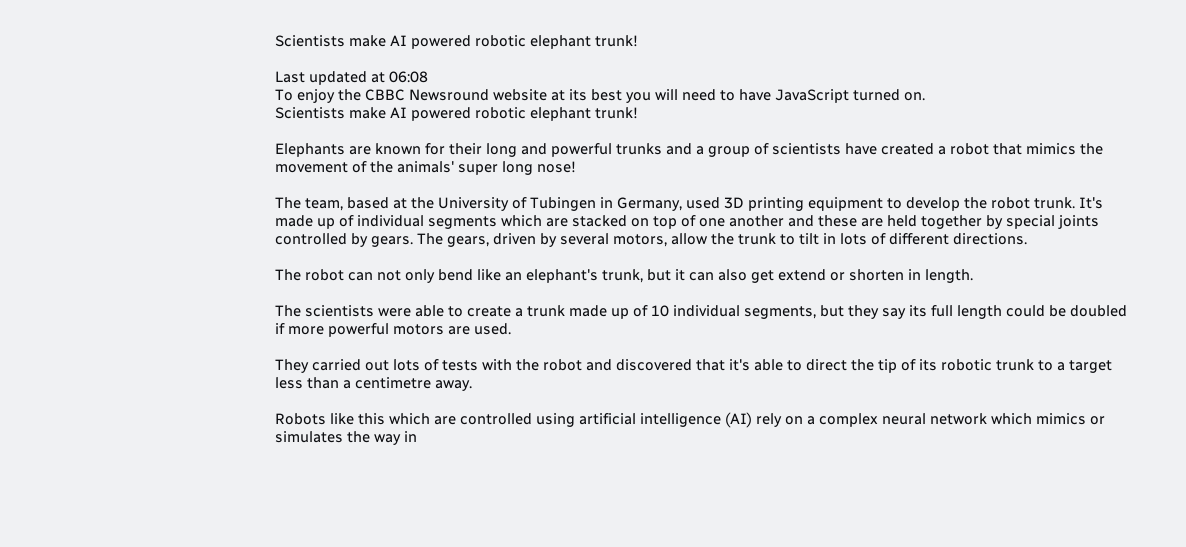Scientists make AI powered robotic elephant trunk!

Last updated at 06:08
To enjoy the CBBC Newsround website at its best you will need to have JavaScript turned on.
Scientists make AI powered robotic elephant trunk!

Elephants are known for their long and powerful trunks and a group of scientists have created a robot that mimics the movement of the animals' super long nose!

The team, based at the University of Tubingen in Germany, used 3D printing equipment to develop the robot trunk. It's made up of individual segments which are stacked on top of one another and these are held together by special joints controlled by gears. The gears, driven by several motors, allow the trunk to tilt in lots of different directions.

The robot can not only bend like an elephant's trunk, but it can also get extend or shorten in length.

The scientists were able to create a trunk made up of 10 individual segments, but they say its full length could be doubled if more powerful motors are used.

They carried out lots of tests with the robot and discovered that it's able to direct the tip of its robotic trunk to a target less than a centimetre away.

Robots like this which are controlled using artificial intelligence (AI) rely on a complex neural network which mimics or simulates the way in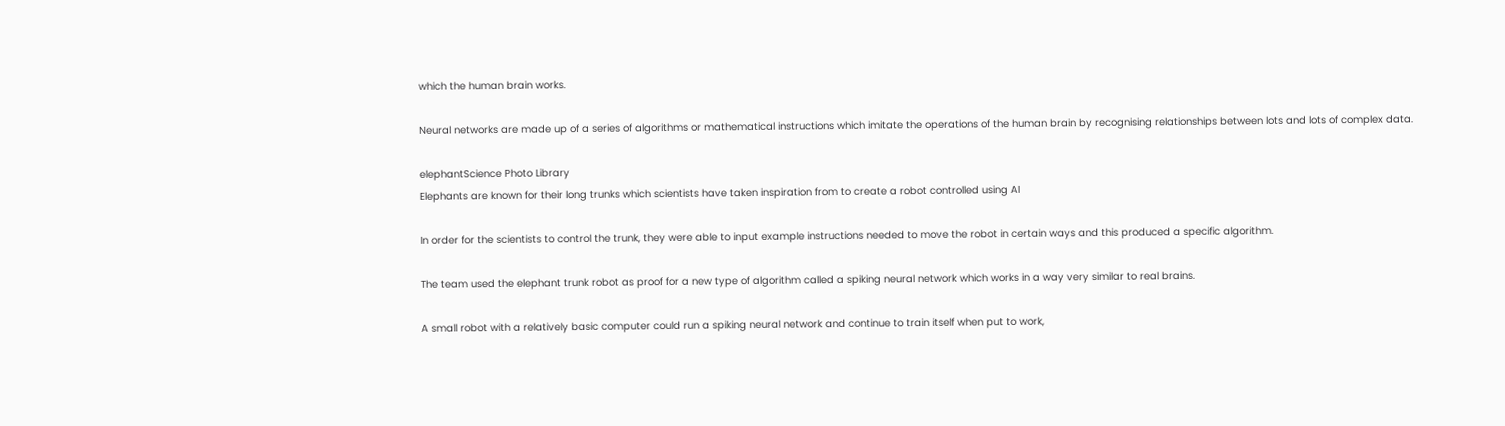which the human brain works.

Neural networks are made up of a series of algorithms or mathematical instructions which imitate the operations of the human brain by recognising relationships between lots and lots of complex data.

elephantScience Photo Library
Elephants are known for their long trunks which scientists have taken inspiration from to create a robot controlled using AI

In order for the scientists to control the trunk, they were able to input example instructions needed to move the robot in certain ways and this produced a specific algorithm.

The team used the elephant trunk robot as proof for a new type of algorithm called a spiking neural network which works in a way very similar to real brains.

A small robot with a relatively basic computer could run a spiking neural network and continue to train itself when put to work,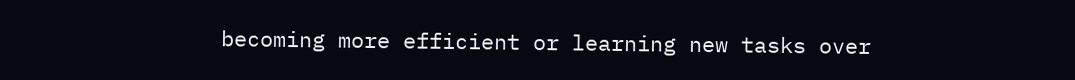becoming more efficient or learning new tasks over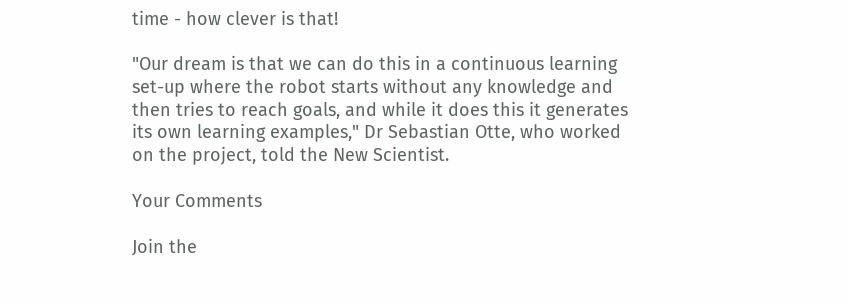time - how clever is that!

"Our dream is that we can do this in a continuous learning set-up where the robot starts without any knowledge and then tries to reach goals, and while it does this it generates its own learning examples," Dr Sebastian Otte, who worked on the project, told the New Scientist.

Your Comments

Join the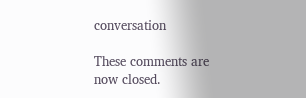conversation

These comments are now closed.